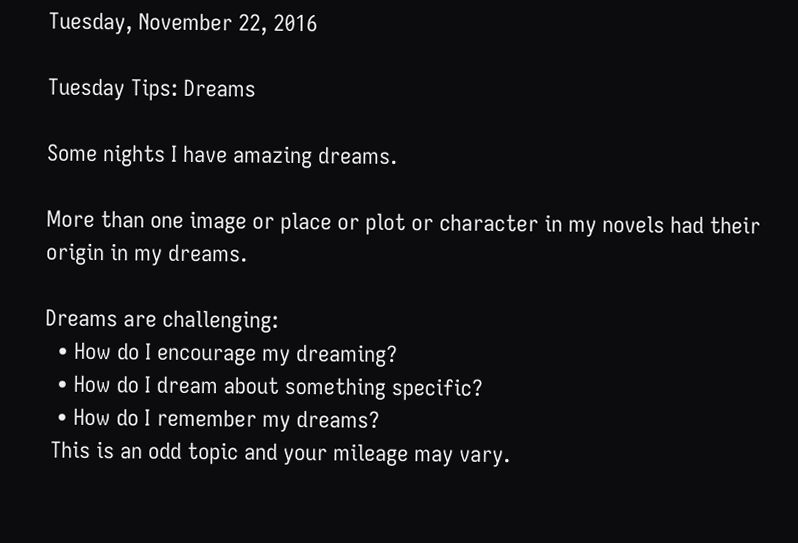Tuesday, November 22, 2016

Tuesday Tips: Dreams

Some nights I have amazing dreams.

More than one image or place or plot or character in my novels had their origin in my dreams.

Dreams are challenging:
  • How do I encourage my dreaming?
  • How do I dream about something specific?
  • How do I remember my dreams?
 This is an odd topic and your mileage may vary.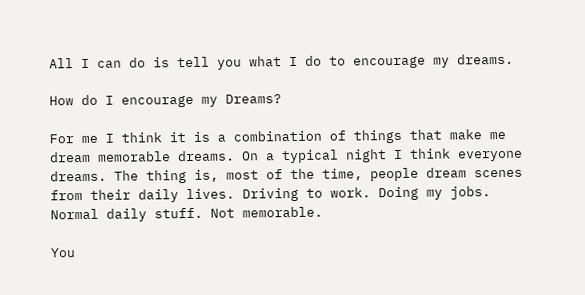All I can do is tell you what I do to encourage my dreams.

How do I encourage my Dreams?

For me I think it is a combination of things that make me dream memorable dreams. On a typical night I think everyone dreams. The thing is, most of the time, people dream scenes from their daily lives. Driving to work. Doing my jobs. Normal daily stuff. Not memorable.

You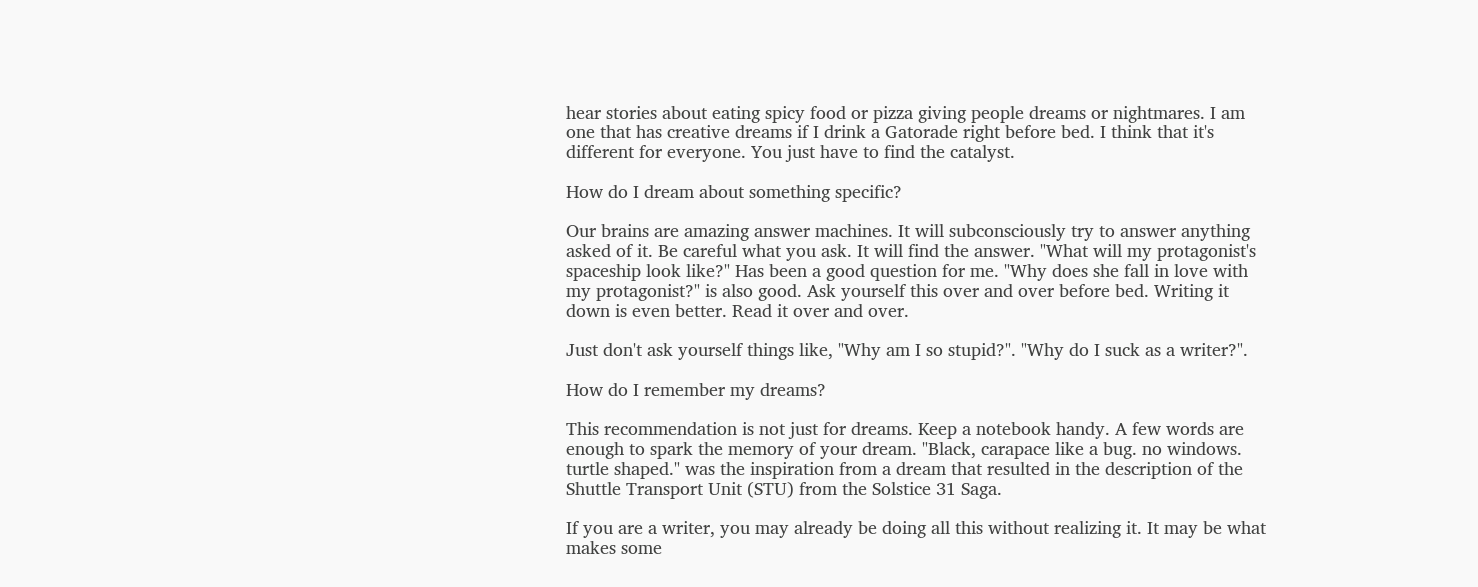hear stories about eating spicy food or pizza giving people dreams or nightmares. I am one that has creative dreams if I drink a Gatorade right before bed. I think that it's different for everyone. You just have to find the catalyst.

How do I dream about something specific?

Our brains are amazing answer machines. It will subconsciously try to answer anything asked of it. Be careful what you ask. It will find the answer. "What will my protagonist's spaceship look like?" Has been a good question for me. "Why does she fall in love with my protagonist?" is also good. Ask yourself this over and over before bed. Writing it down is even better. Read it over and over.

Just don't ask yourself things like, "Why am I so stupid?". "Why do I suck as a writer?".

How do I remember my dreams?

This recommendation is not just for dreams. Keep a notebook handy. A few words are enough to spark the memory of your dream. "Black, carapace like a bug. no windows. turtle shaped." was the inspiration from a dream that resulted in the description of the Shuttle Transport Unit (STU) from the Solstice 31 Saga.

If you are a writer, you may already be doing all this without realizing it. It may be what makes some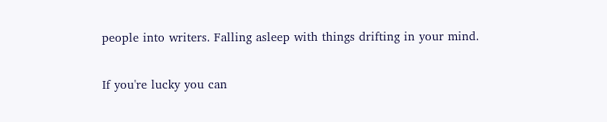people into writers. Falling asleep with things drifting in your mind.

If you're lucky you can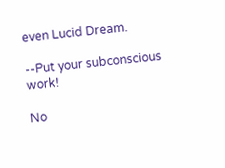even Lucid Dream.

--Put your subconscious work!

No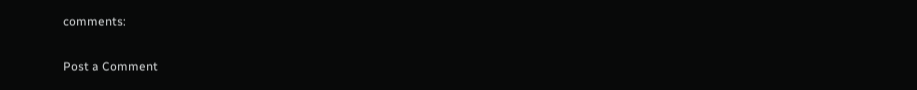comments:

Post a Comment